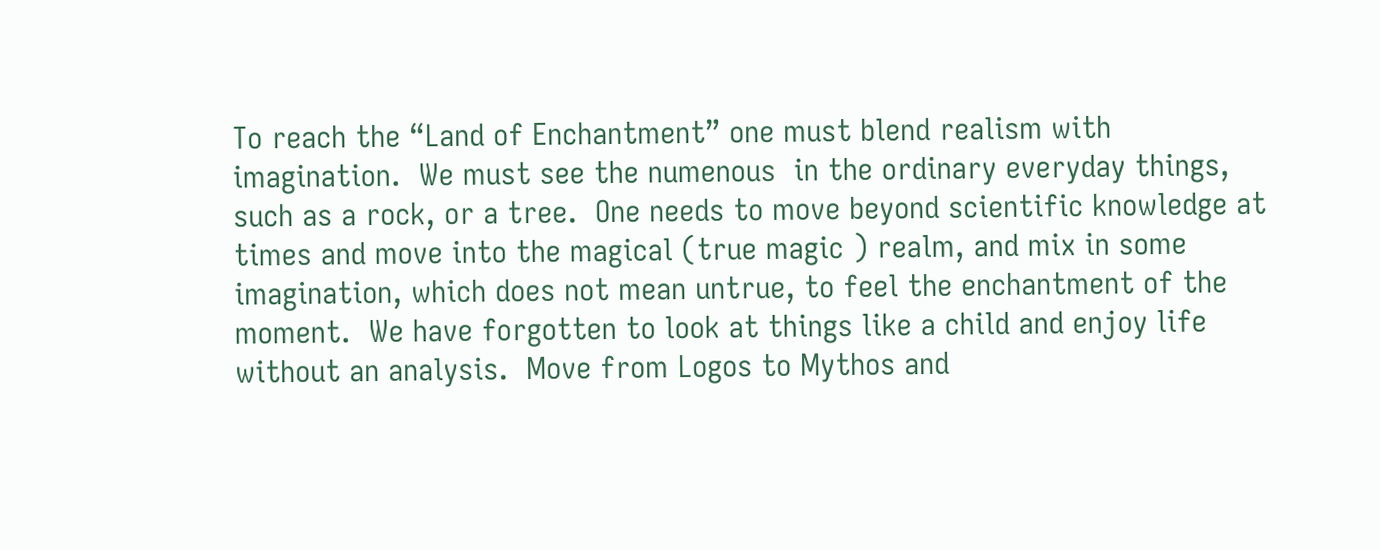To reach the “Land of Enchantment” one must blend realism with imagination.  We must see the numenous  in the ordinary everyday things, such as a rock, or a tree.  One needs to move beyond scientific knowledge at times and move into the magical (true magic ) realm, and mix in some imagination, which does not mean untrue, to feel the enchantment of the moment.  We have forgotten to look at things like a child and enjoy life without an analysis.  Move from Logos to Mythos and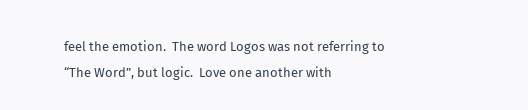feel the emotion.  The word Logos was not referring to “The Word”, but logic.  Love one another with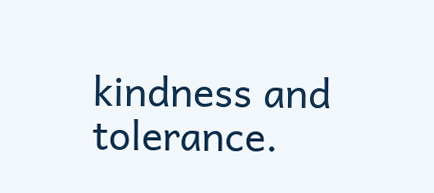kindness and tolerance.